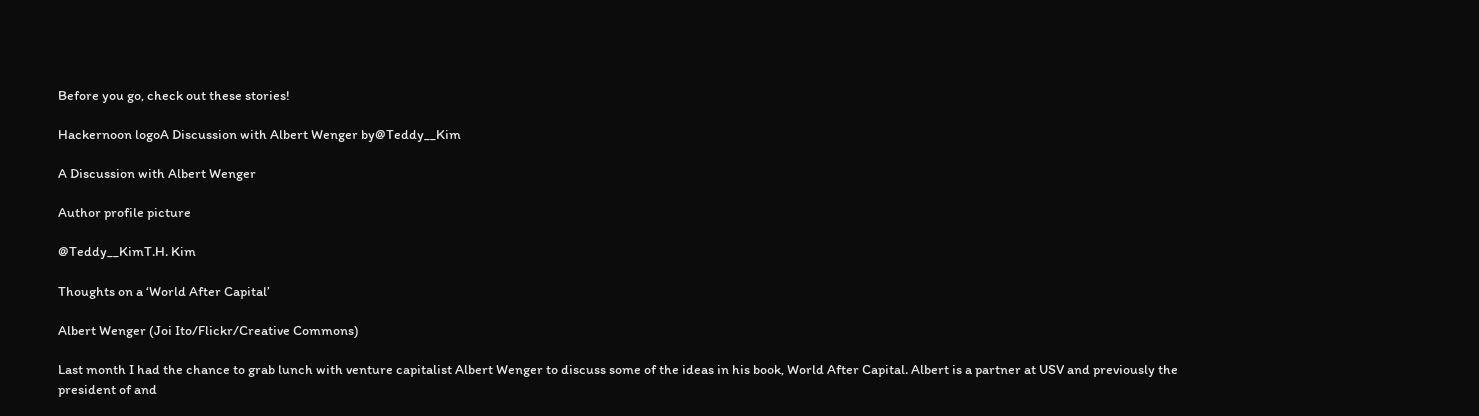Before you go, check out these stories!

Hackernoon logoA Discussion with Albert Wenger by@Teddy__Kim

A Discussion with Albert Wenger

Author profile picture

@Teddy__KimT.H. Kim

Thoughts on a ‘World After Capital’

Albert Wenger (Joi Ito/Flickr/Creative Commons)

Last month I had the chance to grab lunch with venture capitalist Albert Wenger to discuss some of the ideas in his book, World After Capital. Albert is a partner at USV and previously the president of and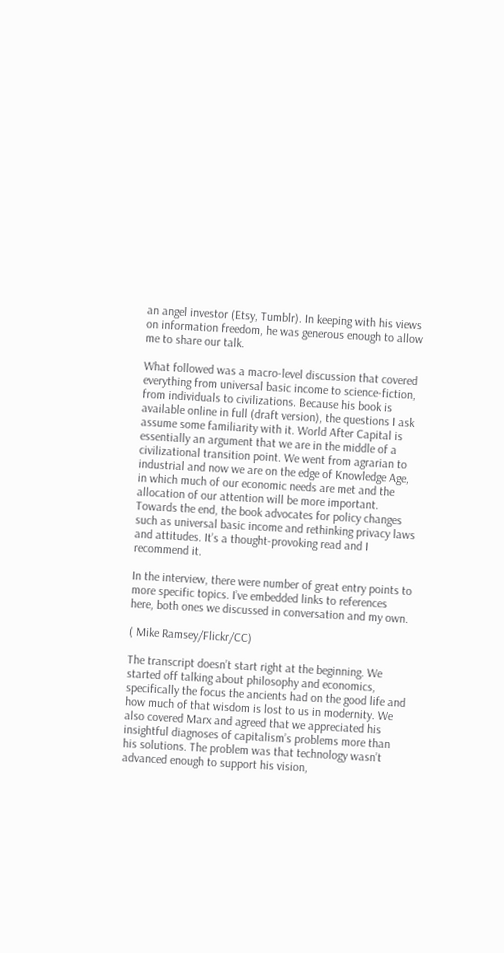an angel investor (Etsy, Tumblr). In keeping with his views on information freedom, he was generous enough to allow me to share our talk.

What followed was a macro-level discussion that covered everything from universal basic income to science-fiction, from individuals to civilizations. Because his book is available online in full (draft version), the questions I ask assume some familiarity with it. World After Capital is essentially an argument that we are in the middle of a civilizational transition point. We went from agrarian to industrial and now we are on the edge of Knowledge Age, in which much of our economic needs are met and the allocation of our attention will be more important. Towards the end, the book advocates for policy changes such as universal basic income and rethinking privacy laws and attitudes. It’s a thought-provoking read and I recommend it.

In the interview, there were number of great entry points to more specific topics. I’ve embedded links to references here, both ones we discussed in conversation and my own.

( Mike Ramsey/Flickr/CC)

The transcript doesn’t start right at the beginning. We started off talking about philosophy and economics, specifically the focus the ancients had on the good life and how much of that wisdom is lost to us in modernity. We also covered Marx and agreed that we appreciated his insightful diagnoses of capitalism’s problems more than his solutions. The problem was that technology wasn’t advanced enough to support his vision,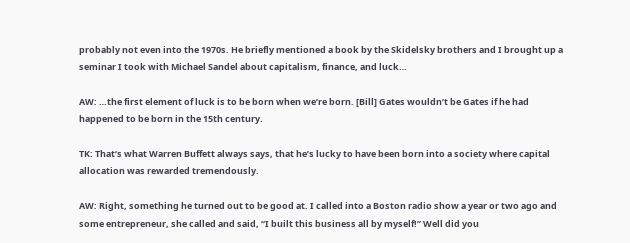probably not even into the 1970s. He briefly mentioned a book by the Skidelsky brothers and I brought up a seminar I took with Michael Sandel about capitalism, finance, and luck…

AW: …the first element of luck is to be born when we’re born. [Bill] Gates wouldn’t be Gates if he had happened to be born in the 15th century.

TK: That’s what Warren Buffett always says, that he’s lucky to have been born into a society where capital allocation was rewarded tremendously.

AW: Right, something he turned out to be good at. I called into a Boston radio show a year or two ago and some entrepreneur, she called and said, “I built this business all by myself!” Well did you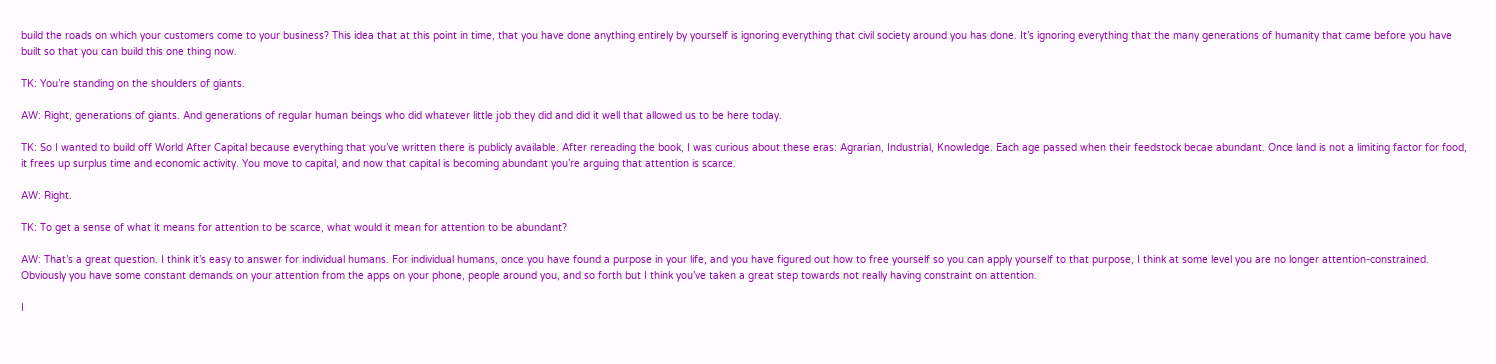build the roads on which your customers come to your business? This idea that at this point in time, that you have done anything entirely by yourself is ignoring everything that civil society around you has done. It’s ignoring everything that the many generations of humanity that came before you have built so that you can build this one thing now.

TK: You’re standing on the shoulders of giants.

AW: Right, generations of giants. And generations of regular human beings who did whatever little job they did and did it well that allowed us to be here today.

TK: So I wanted to build off World After Capital because everything that you’ve written there is publicly available. After rereading the book, I was curious about these eras: Agrarian, Industrial, Knowledge. Each age passed when their feedstock becae abundant. Once land is not a limiting factor for food, it frees up surplus time and economic activity. You move to capital, and now that capital is becoming abundant you’re arguing that attention is scarce.

AW: Right.

TK: To get a sense of what it means for attention to be scarce, what would it mean for attention to be abundant?

AW: That’s a great question. I think it’s easy to answer for individual humans. For individual humans, once you have found a purpose in your life, and you have figured out how to free yourself so you can apply yourself to that purpose, I think at some level you are no longer attention-constrained. Obviously you have some constant demands on your attention from the apps on your phone, people around you, and so forth but I think you’ve taken a great step towards not really having constraint on attention.

I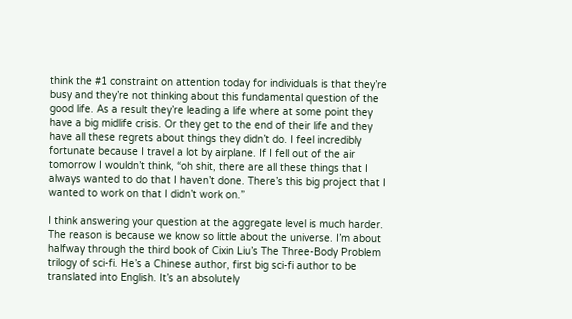think the #1 constraint on attention today for individuals is that they’re busy and they’re not thinking about this fundamental question of the good life. As a result they’re leading a life where at some point they have a big midlife crisis. Or they get to the end of their life and they have all these regrets about things they didn’t do. I feel incredibly fortunate because I travel a lot by airplane. If I fell out of the air tomorrow I wouldn’t think, “oh shit, there are all these things that I always wanted to do that I haven’t done. There’s this big project that I wanted to work on that I didn’t work on.”

I think answering your question at the aggregate level is much harder. The reason is because we know so little about the universe. I’m about halfway through the third book of Cixin Liu’s The Three-Body Problem trilogy of sci-fi. He’s a Chinese author, first big sci-fi author to be translated into English. It’s an absolutely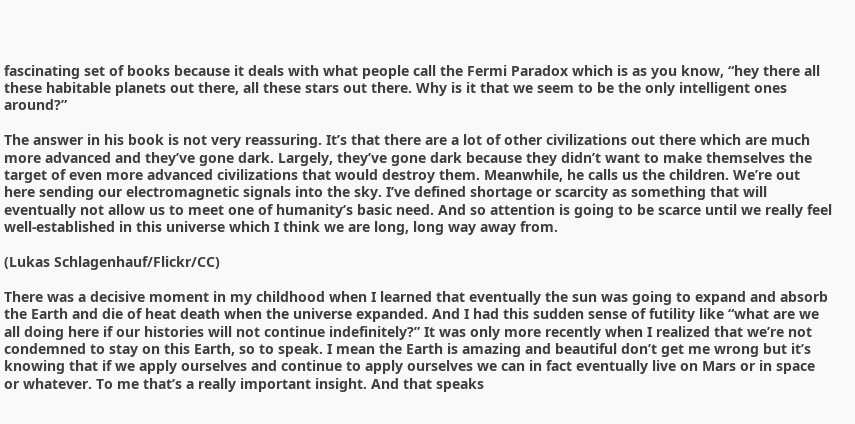fascinating set of books because it deals with what people call the Fermi Paradox which is as you know, “hey there all these habitable planets out there, all these stars out there. Why is it that we seem to be the only intelligent ones around?”

The answer in his book is not very reassuring. It’s that there are a lot of other civilizations out there which are much more advanced and they’ve gone dark. Largely, they’ve gone dark because they didn’t want to make themselves the target of even more advanced civilizations that would destroy them. Meanwhile, he calls us the children. We’re out here sending our electromagnetic signals into the sky. I’ve defined shortage or scarcity as something that will eventually not allow us to meet one of humanity’s basic need. And so attention is going to be scarce until we really feel well-established in this universe which I think we are long, long way away from.

(Lukas Schlagenhauf/Flickr/CC)

There was a decisive moment in my childhood when I learned that eventually the sun was going to expand and absorb the Earth and die of heat death when the universe expanded. And I had this sudden sense of futility like “what are we all doing here if our histories will not continue indefinitely?” It was only more recently when I realized that we’re not condemned to stay on this Earth, so to speak. I mean the Earth is amazing and beautiful don’t get me wrong but it’s knowing that if we apply ourselves and continue to apply ourselves we can in fact eventually live on Mars or in space or whatever. To me that’s a really important insight. And that speaks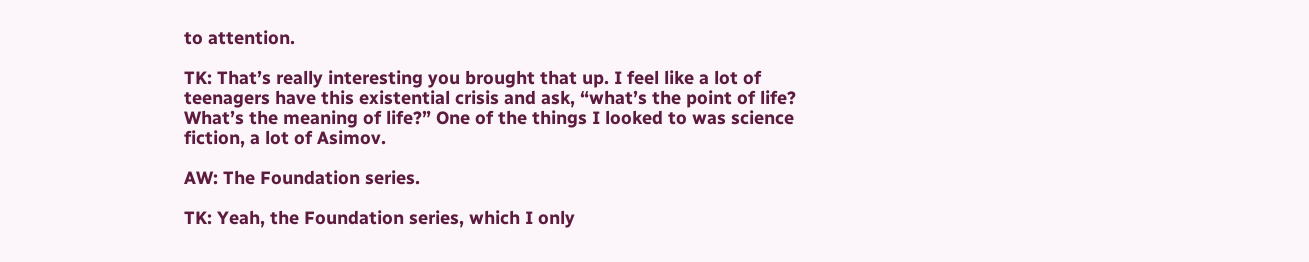to attention.

TK: That’s really interesting you brought that up. I feel like a lot of teenagers have this existential crisis and ask, “what’s the point of life? What’s the meaning of life?” One of the things I looked to was science fiction, a lot of Asimov.

AW: The Foundation series.

TK: Yeah, the Foundation series, which I only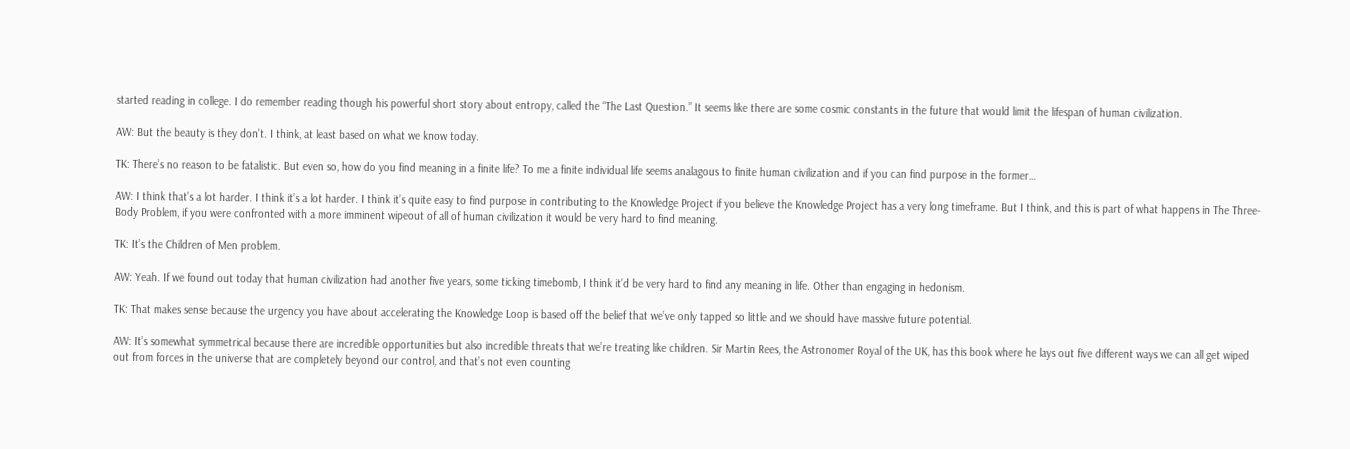started reading in college. I do remember reading though his powerful short story about entropy, called the “The Last Question.” It seems like there are some cosmic constants in the future that would limit the lifespan of human civilization.

AW: But the beauty is they don’t. I think, at least based on what we know today.

TK: There’s no reason to be fatalistic. But even so, how do you find meaning in a finite life? To me a finite individual life seems analagous to finite human civilization and if you can find purpose in the former…

AW: I think that’s a lot harder. I think it’s a lot harder. I think it’s quite easy to find purpose in contributing to the Knowledge Project if you believe the Knowledge Project has a very long timeframe. But I think, and this is part of what happens in The Three-Body Problem, if you were confronted with a more imminent wipeout of all of human civilization it would be very hard to find meaning.

TK: It’s the Children of Men problem.

AW: Yeah. If we found out today that human civilization had another five years, some ticking timebomb, I think it’d be very hard to find any meaning in life. Other than engaging in hedonism.

TK: That makes sense because the urgency you have about accelerating the Knowledge Loop is based off the belief that we’ve only tapped so little and we should have massive future potential.

AW: It’s somewhat symmetrical because there are incredible opportunities but also incredible threats that we’re treating like children. Sir Martin Rees, the Astronomer Royal of the UK, has this book where he lays out five different ways we can all get wiped out from forces in the universe that are completely beyond our control, and that’s not even counting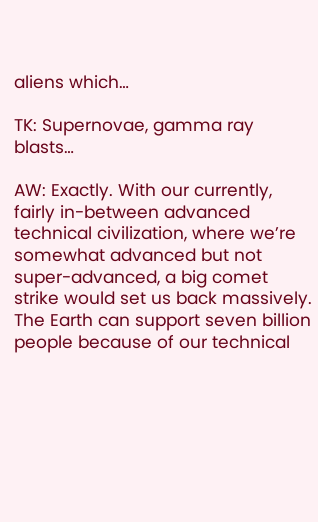aliens which…

TK: Supernovae, gamma ray blasts…

AW: Exactly. With our currently, fairly in-between advanced technical civilization, where we’re somewhat advanced but not super-advanced, a big comet strike would set us back massively. The Earth can support seven billion people because of our technical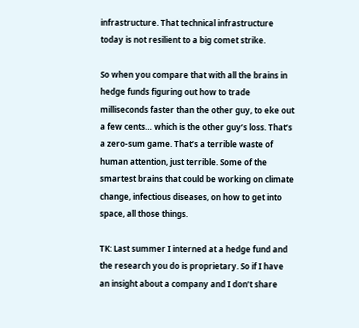infrastructure. That technical infrastructure today is not resilient to a big comet strike.

So when you compare that with all the brains in hedge funds figuring out how to trade milliseconds faster than the other guy, to eke out a few cents… which is the other guy’s loss. That’s a zero-sum game. That’s a terrible waste of human attention, just terrible. Some of the smartest brains that could be working on climate change, infectious diseases, on how to get into space, all those things.

TK: Last summer I interned at a hedge fund and the research you do is proprietary. So if I have an insight about a company and I don’t share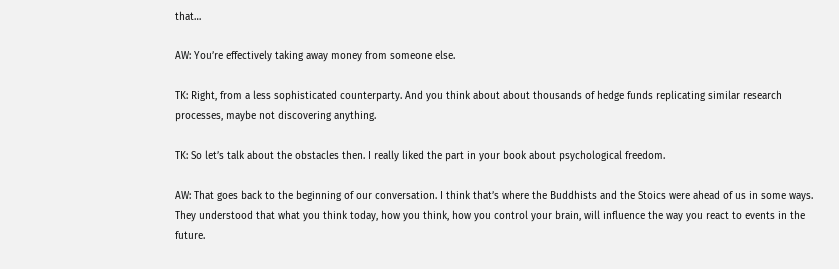that…

AW: You’re effectively taking away money from someone else.

TK: Right, from a less sophisticated counterparty. And you think about about thousands of hedge funds replicating similar research processes, maybe not discovering anything.

TK: So let’s talk about the obstacles then. I really liked the part in your book about psychological freedom.

AW: That goes back to the beginning of our conversation. I think that’s where the Buddhists and the Stoics were ahead of us in some ways. They understood that what you think today, how you think, how you control your brain, will influence the way you react to events in the future.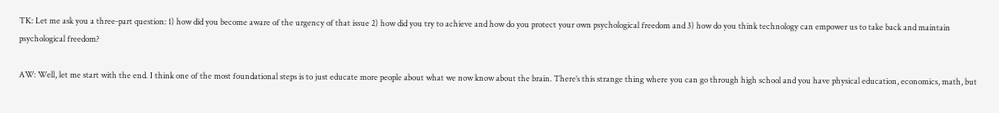TK: Let me ask you a three-part question: 1) how did you become aware of the urgency of that issue 2) how did you try to achieve and how do you protect your own psychological freedom and 3) how do you think technology can empower us to take back and maintain psychological freedom?

AW: Well, let me start with the end. I think one of the most foundational steps is to just educate more people about what we now know about the brain. There’s this strange thing where you can go through high school and you have physical education, economics, math, but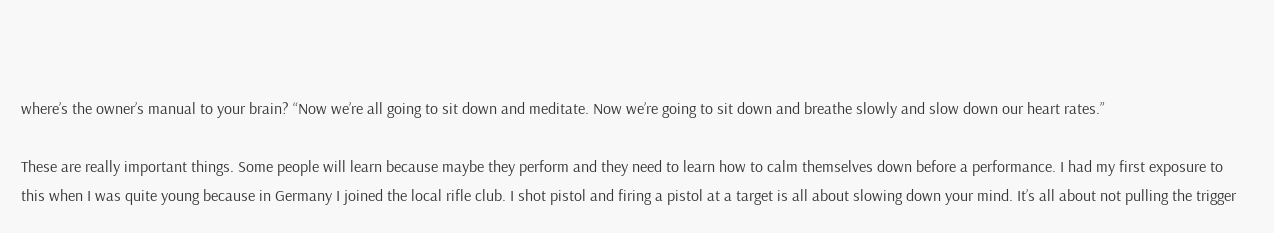where’s the owner’s manual to your brain? “Now we’re all going to sit down and meditate. Now we’re going to sit down and breathe slowly and slow down our heart rates.”

These are really important things. Some people will learn because maybe they perform and they need to learn how to calm themselves down before a performance. I had my first exposure to this when I was quite young because in Germany I joined the local rifle club. I shot pistol and firing a pistol at a target is all about slowing down your mind. It’s all about not pulling the trigger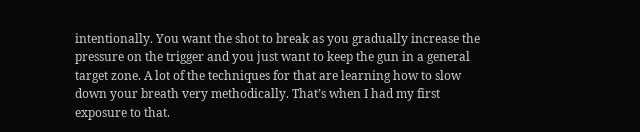intentionally. You want the shot to break as you gradually increase the pressure on the trigger and you just want to keep the gun in a general target zone. A lot of the techniques for that are learning how to slow down your breath very methodically. That’s when I had my first exposure to that.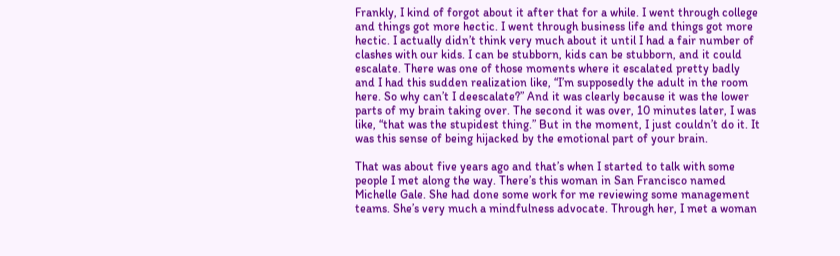Frankly, I kind of forgot about it after that for a while. I went through college and things got more hectic. I went through business life and things got more hectic. I actually didn’t think very much about it until I had a fair number of clashes with our kids. I can be stubborn, kids can be stubborn, and it could escalate. There was one of those moments where it escalated pretty badly and I had this sudden realization like, “I’m supposedly the adult in the room here. So why can’t I deescalate?” And it was clearly because it was the lower parts of my brain taking over. The second it was over, 10 minutes later, I was like, “that was the stupidest thing.” But in the moment, I just couldn’t do it. It was this sense of being hijacked by the emotional part of your brain.

That was about five years ago and that’s when I started to talk with some people I met along the way. There’s this woman in San Francisco named Michelle Gale. She had done some work for me reviewing some management teams. She’s very much a mindfulness advocate. Through her, I met a woman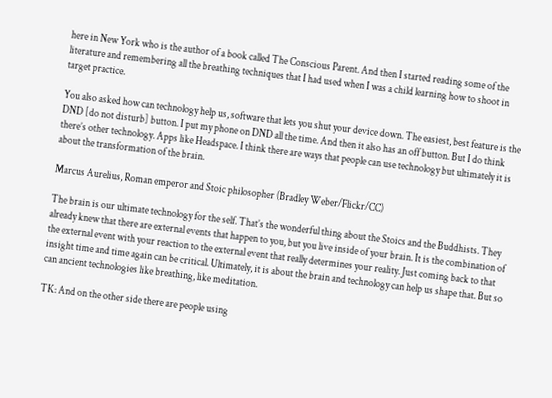here in New York who is the author of a book called The Conscious Parent. And then I started reading some of the literature and remembering all the breathing techniques that I had used when I was a child learning how to shoot in target practice.

You also asked how can technology help us, software that lets you shut your device down. The easiest, best feature is the DND [do not disturb] button. I put my phone on DND all the time. And then it also has an off button. But I do think there’s other technology. Apps like Headspace. I think there are ways that people can use technology but ultimately it is about the transformation of the brain.

Marcus Aurelius, Roman emperor and Stoic philosopher (Bradley Weber/Flickr/CC)

The brain is our ultimate technology for the self. That’s the wonderful thing about the Stoics and the Buddhists. They already knew that there are external events that happen to you, but you live inside of your brain. It is the combination of the external event with your reaction to the external event that really determines your reality. Just coming back to that insight time and time again can be critical. Ultimately, it is about the brain and technology can help us shape that. But so can ancient technologies like breathing, like meditation.

TK: And on the other side there are people using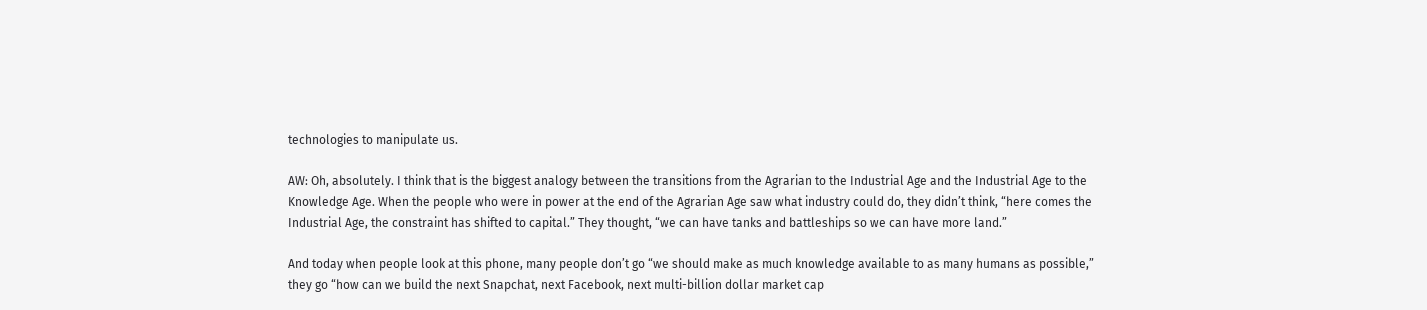technologies to manipulate us.

AW: Oh, absolutely. I think that is the biggest analogy between the transitions from the Agrarian to the Industrial Age and the Industrial Age to the Knowledge Age. When the people who were in power at the end of the Agrarian Age saw what industry could do, they didn’t think, “here comes the Industrial Age, the constraint has shifted to capital.” They thought, “we can have tanks and battleships so we can have more land.”

And today when people look at this phone, many people don’t go “we should make as much knowledge available to as many humans as possible,” they go “how can we build the next Snapchat, next Facebook, next multi-billion dollar market cap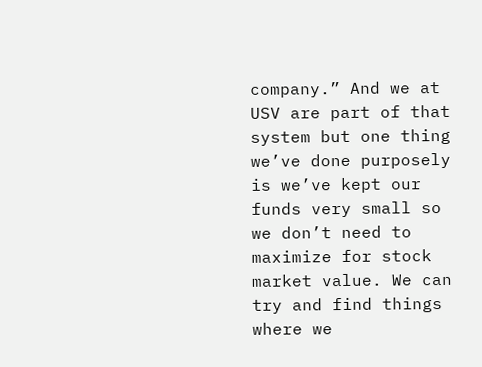company.” And we at USV are part of that system but one thing we’ve done purposely is we’ve kept our funds very small so we don’t need to maximize for stock market value. We can try and find things where we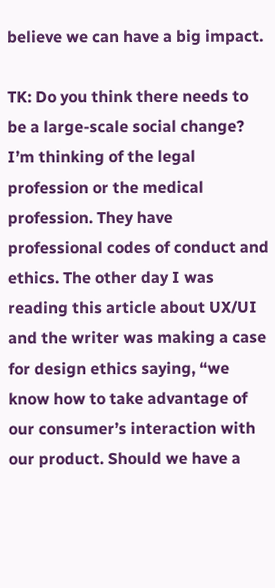believe we can have a big impact.

TK: Do you think there needs to be a large-scale social change? I’m thinking of the legal profession or the medical profession. They have professional codes of conduct and ethics. The other day I was reading this article about UX/UI and the writer was making a case for design ethics saying, “we know how to take advantage of our consumer’s interaction with our product. Should we have a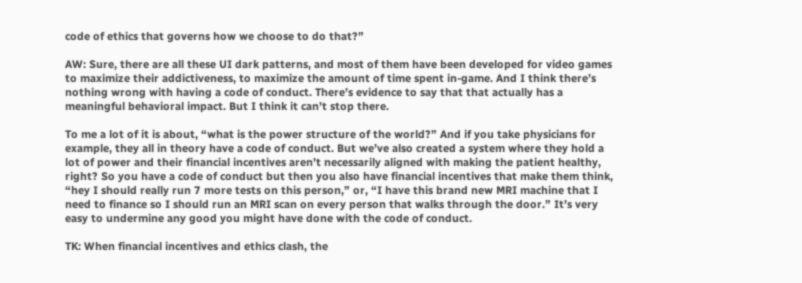code of ethics that governs how we choose to do that?”

AW: Sure, there are all these UI dark patterns, and most of them have been developed for video games to maximize their addictiveness, to maximize the amount of time spent in-game. And I think there’s nothing wrong with having a code of conduct. There’s evidence to say that that actually has a meaningful behavioral impact. But I think it can’t stop there.

To me a lot of it is about, “what is the power structure of the world?” And if you take physicians for example, they all in theory have a code of conduct. But we’ve also created a system where they hold a lot of power and their financial incentives aren’t necessarily aligned with making the patient healthy, right? So you have a code of conduct but then you also have financial incentives that make them think, “hey I should really run 7 more tests on this person,” or, “I have this brand new MRI machine that I need to finance so I should run an MRI scan on every person that walks through the door.” It’s very easy to undermine any good you might have done with the code of conduct.

TK: When financial incentives and ethics clash, the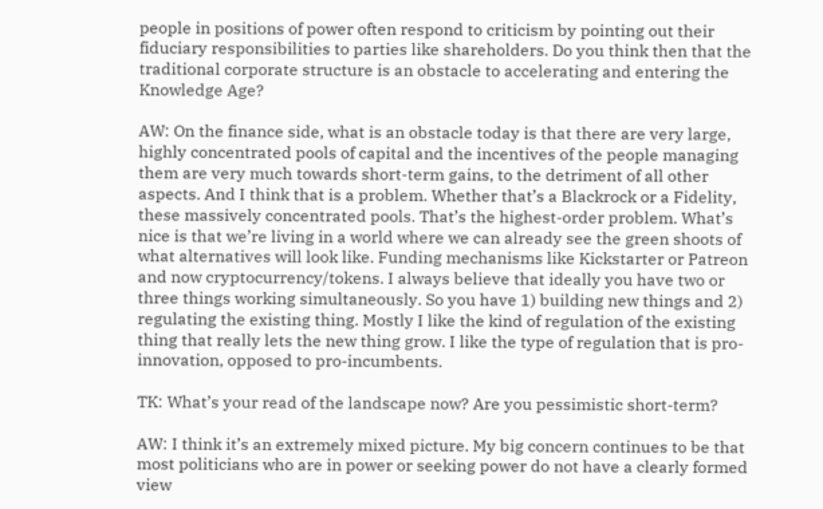people in positions of power often respond to criticism by pointing out their fiduciary responsibilities to parties like shareholders. Do you think then that the traditional corporate structure is an obstacle to accelerating and entering the Knowledge Age?

AW: On the finance side, what is an obstacle today is that there are very large, highly concentrated pools of capital and the incentives of the people managing them are very much towards short-term gains, to the detriment of all other aspects. And I think that is a problem. Whether that’s a Blackrock or a Fidelity, these massively concentrated pools. That’s the highest-order problem. What’s nice is that we’re living in a world where we can already see the green shoots of what alternatives will look like. Funding mechanisms like Kickstarter or Patreon and now cryptocurrency/tokens. I always believe that ideally you have two or three things working simultaneously. So you have 1) building new things and 2) regulating the existing thing. Mostly I like the kind of regulation of the existing thing that really lets the new thing grow. I like the type of regulation that is pro-innovation, opposed to pro-incumbents.

TK: What’s your read of the landscape now? Are you pessimistic short-term?

AW: I think it’s an extremely mixed picture. My big concern continues to be that most politicians who are in power or seeking power do not have a clearly formed view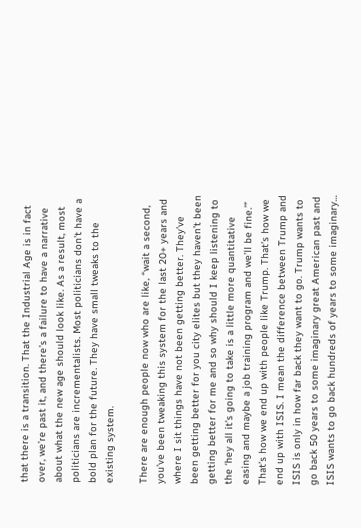that there is a transition. That the Industrial Age is in fact over, we’re past it, and there’s a failure to have a narrative about what the new age should look like. As a result, most politicians are incrementalists. Most politicians don’t have a bold plan for the future. They have small tweaks to the existing system.

There are enough people now who are like, “wait a second, you’ve been tweaking this system for the last 20+ years and where I sit things have not been getting better. They’ve been getting better for you city elites but they haven’t been getting better for me and so why should I keep listening to the ‘hey all it’s going to take is a little more quantitative easing and maybe a job training program and we’ll be fine.’” That’s how we end up with people like Trump. That’s how we end up with ISIS. I mean the difference between Trump and ISIS is only in how far back they want to go. Trump wants to go back 50 years to some imaginary great American past and ISIS wants to go back hundreds of years to some imaginary…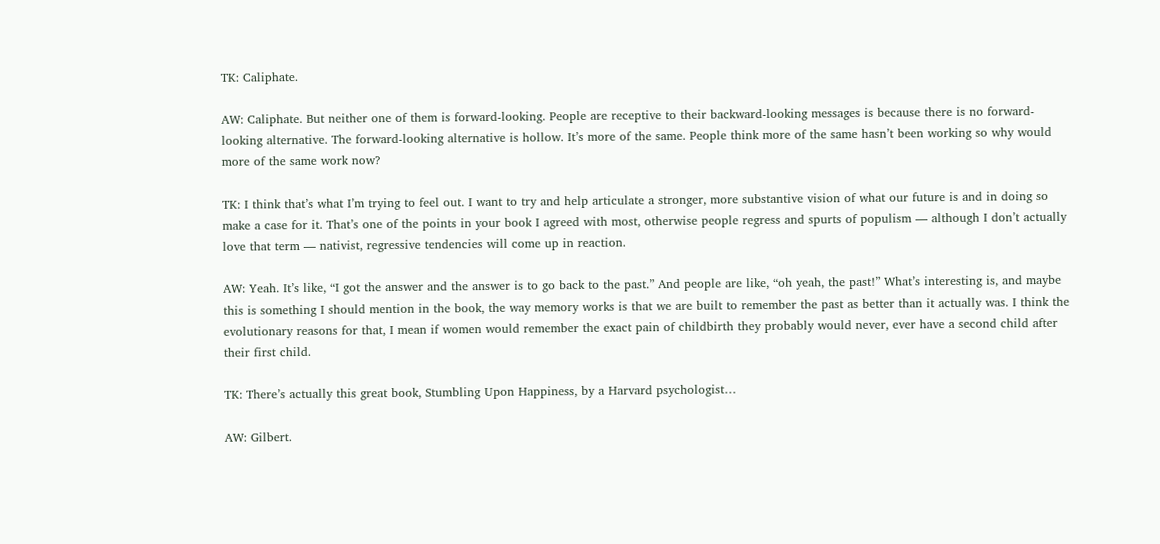TK: Caliphate.

AW: Caliphate. But neither one of them is forward-looking. People are receptive to their backward-looking messages is because there is no forward-looking alternative. The forward-looking alternative is hollow. It’s more of the same. People think more of the same hasn’t been working so why would more of the same work now?

TK: I think that’s what I’m trying to feel out. I want to try and help articulate a stronger, more substantive vision of what our future is and in doing so make a case for it. That’s one of the points in your book I agreed with most, otherwise people regress and spurts of populism — although I don’t actually love that term — nativist, regressive tendencies will come up in reaction.

AW: Yeah. It’s like, “I got the answer and the answer is to go back to the past.” And people are like, “oh yeah, the past!” What’s interesting is, and maybe this is something I should mention in the book, the way memory works is that we are built to remember the past as better than it actually was. I think the evolutionary reasons for that, I mean if women would remember the exact pain of childbirth they probably would never, ever have a second child after their first child.

TK: There’s actually this great book, Stumbling Upon Happiness, by a Harvard psychologist…

AW: Gilbert.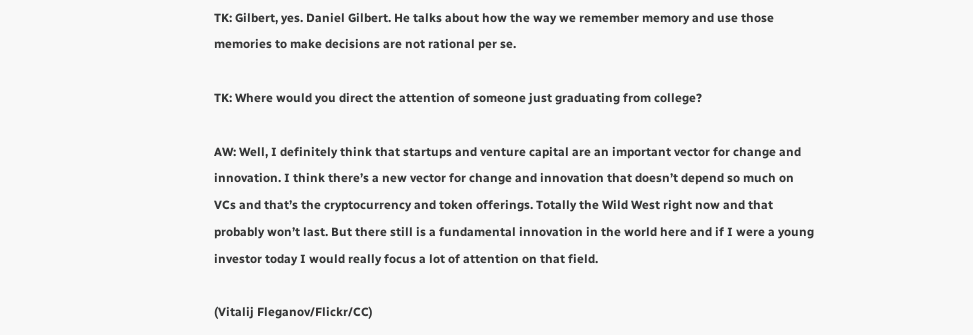TK: Gilbert, yes. Daniel Gilbert. He talks about how the way we remember memory and use those memories to make decisions are not rational per se.

TK: Where would you direct the attention of someone just graduating from college?

AW: Well, I definitely think that startups and venture capital are an important vector for change and innovation. I think there’s a new vector for change and innovation that doesn’t depend so much on VCs and that’s the cryptocurrency and token offerings. Totally the Wild West right now and that probably won’t last. But there still is a fundamental innovation in the world here and if I were a young investor today I would really focus a lot of attention on that field.

(Vitalij Fleganov/Flickr/CC)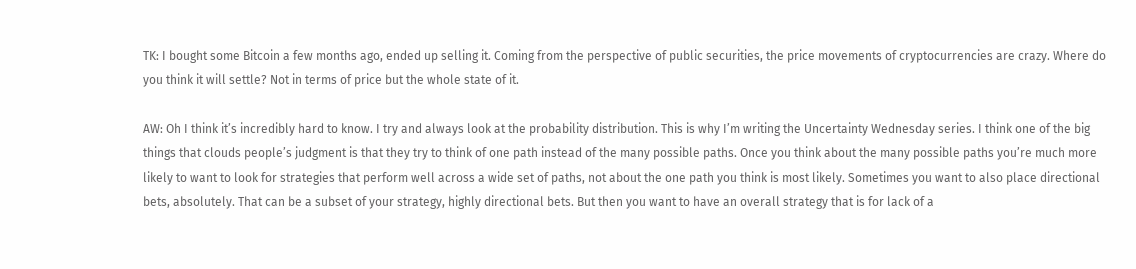TK: I bought some Bitcoin a few months ago, ended up selling it. Coming from the perspective of public securities, the price movements of cryptocurrencies are crazy. Where do you think it will settle? Not in terms of price but the whole state of it.

AW: Oh I think it’s incredibly hard to know. I try and always look at the probability distribution. This is why I’m writing the Uncertainty Wednesday series. I think one of the big things that clouds people’s judgment is that they try to think of one path instead of the many possible paths. Once you think about the many possible paths you’re much more likely to want to look for strategies that perform well across a wide set of paths, not about the one path you think is most likely. Sometimes you want to also place directional bets, absolutely. That can be a subset of your strategy, highly directional bets. But then you want to have an overall strategy that is for lack of a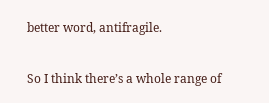better word, antifragile.

So I think there’s a whole range of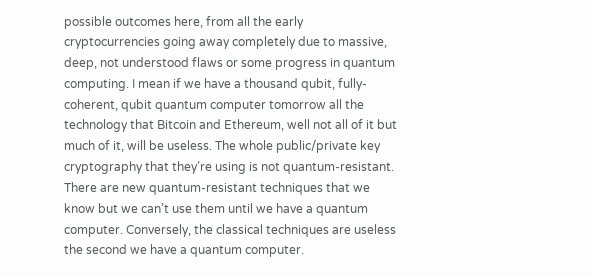possible outcomes here, from all the early cryptocurrencies going away completely due to massive, deep, not understood flaws or some progress in quantum computing. I mean if we have a thousand qubit, fully-coherent, qubit quantum computer tomorrow all the technology that Bitcoin and Ethereum, well not all of it but much of it, will be useless. The whole public/private key cryptography that they’re using is not quantum-resistant. There are new quantum-resistant techniques that we know but we can’t use them until we have a quantum computer. Conversely, the classical techniques are useless the second we have a quantum computer.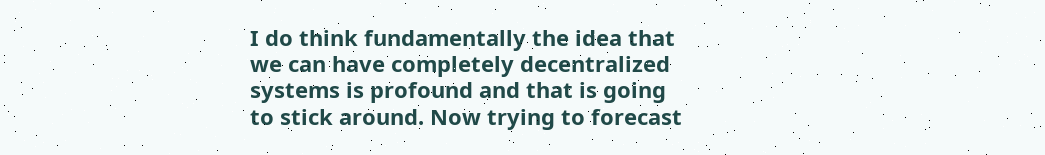I do think fundamentally the idea that we can have completely decentralized systems is profound and that is going to stick around. Now trying to forecast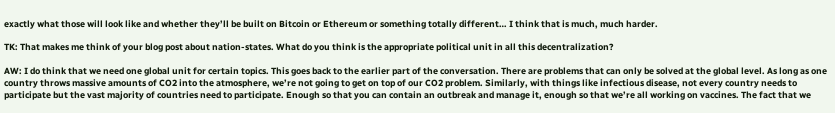exactly what those will look like and whether they’ll be built on Bitcoin or Ethereum or something totally different… I think that is much, much harder.

TK: That makes me think of your blog post about nation-states. What do you think is the appropriate political unit in all this decentralization?

AW: I do think that we need one global unit for certain topics. This goes back to the earlier part of the conversation. There are problems that can only be solved at the global level. As long as one country throws massive amounts of CO2 into the atmosphere, we’re not going to get on top of our CO2 problem. Similarly, with things like infectious disease, not every country needs to participate but the vast majority of countries need to participate. Enough so that you can contain an outbreak and manage it, enough so that we’re all working on vaccines. The fact that we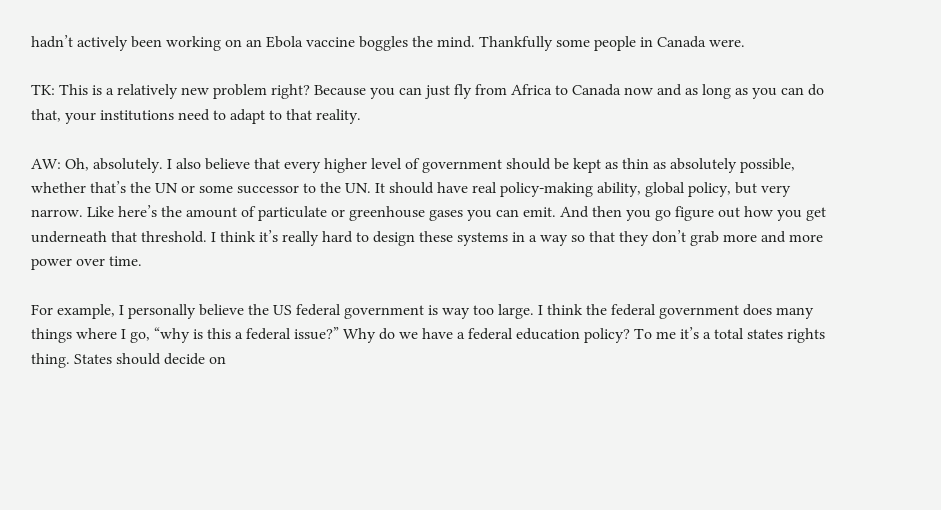hadn’t actively been working on an Ebola vaccine boggles the mind. Thankfully some people in Canada were.

TK: This is a relatively new problem right? Because you can just fly from Africa to Canada now and as long as you can do that, your institutions need to adapt to that reality.

AW: Oh, absolutely. I also believe that every higher level of government should be kept as thin as absolutely possible, whether that’s the UN or some successor to the UN. It should have real policy-making ability, global policy, but very narrow. Like here’s the amount of particulate or greenhouse gases you can emit. And then you go figure out how you get underneath that threshold. I think it’s really hard to design these systems in a way so that they don’t grab more and more power over time.

For example, I personally believe the US federal government is way too large. I think the federal government does many things where I go, “why is this a federal issue?” Why do we have a federal education policy? To me it’s a total states rights thing. States should decide on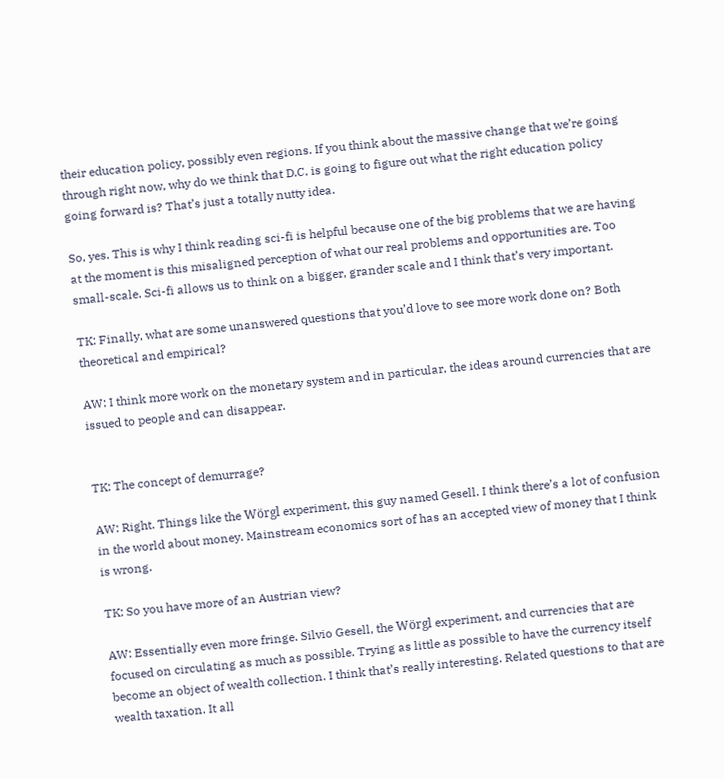their education policy, possibly even regions. If you think about the massive change that we’re going through right now, why do we think that D.C. is going to figure out what the right education policy going forward is? That’s just a totally nutty idea.

So, yes. This is why I think reading sci-fi is helpful because one of the big problems that we are having at the moment is this misaligned perception of what our real problems and opportunities are. Too small-scale. Sci-fi allows us to think on a bigger, grander scale and I think that’s very important.

TK: Finally, what are some unanswered questions that you’d love to see more work done on? Both theoretical and empirical?

AW: I think more work on the monetary system and in particular, the ideas around currencies that are issued to people and can disappear.


TK: The concept of demurrage?

AW: Right. Things like the Wörgl experiment, this guy named Gesell. I think there’s a lot of confusion in the world about money. Mainstream economics sort of has an accepted view of money that I think is wrong.

TK: So you have more of an Austrian view?

AW: Essentially even more fringe. Silvio Gesell, the Wörgl experiment, and currencies that are focused on circulating as much as possible. Trying as little as possible to have the currency itself become an object of wealth collection. I think that’s really interesting. Related questions to that are wealth taxation. It all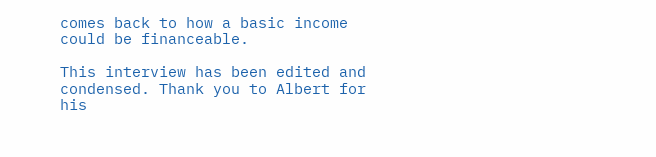comes back to how a basic income could be financeable.

This interview has been edited and condensed. Thank you to Albert for his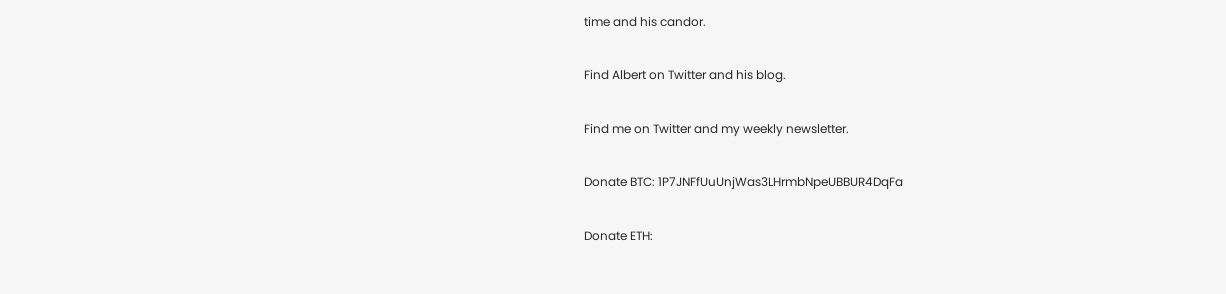time and his candor.

Find Albert on Twitter and his blog.

Find me on Twitter and my weekly newsletter.

Donate BTC: 1P7JNFfUuUnjWas3LHrmbNpeUBBUR4DqFa

Donate ETH: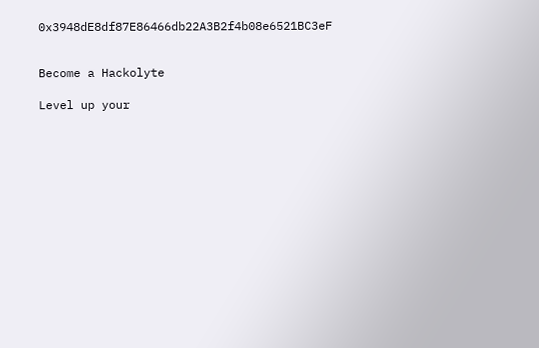0x3948dE8df87E86466db22A3B2f4b08e6521BC3eF


Become a Hackolyte

Level up your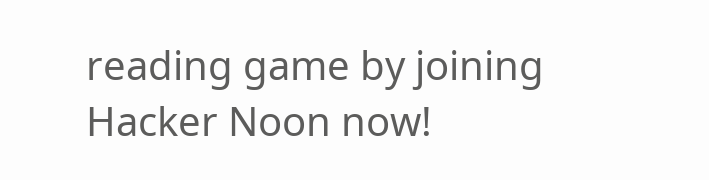reading game by joining Hacker Noon now!